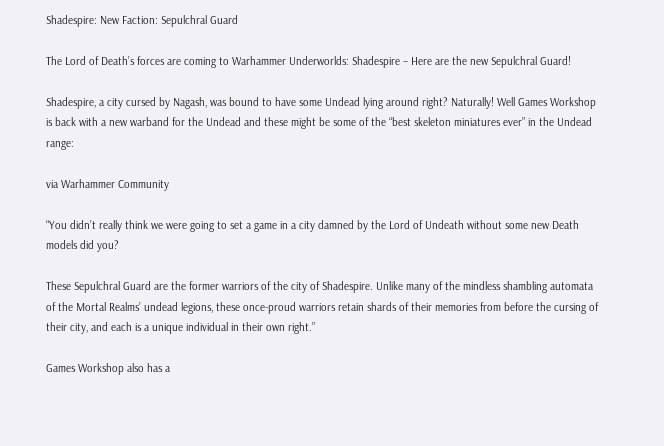Shadespire: New Faction: Sepulchral Guard

The Lord of Death’s forces are coming to Warhammer Underworlds: Shadespire – Here are the new Sepulchral Guard!

Shadespire, a city cursed by Nagash, was bound to have some Undead lying around right? Naturally! Well Games Workshop is back with a new warband for the Undead and these might be some of the “best skeleton miniatures ever” in the Undead range:

via Warhammer Community

“You didn’t really think we were going to set a game in a city damned by the Lord of Undeath without some new Death models did you?

These Sepulchral Guard are the former warriors of the city of Shadespire. Unlike many of the mindless shambling automata of the Mortal Realms’ undead legions, these once-proud warriors retain shards of their memories from before the cursing of their city, and each is a unique individual in their own right.”

Games Workshop also has a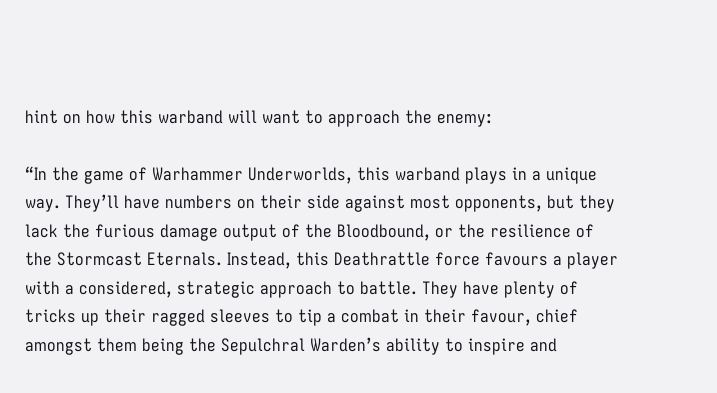hint on how this warband will want to approach the enemy:

“In the game of Warhammer Underworlds, this warband plays in a unique way. They’ll have numbers on their side against most opponents, but they lack the furious damage output of the Bloodbound, or the resilience of the Stormcast Eternals. Instead, this Deathrattle force favours a player with a considered, strategic approach to battle. They have plenty of tricks up their ragged sleeves to tip a combat in their favour, chief amongst them being the Sepulchral Warden’s ability to inspire and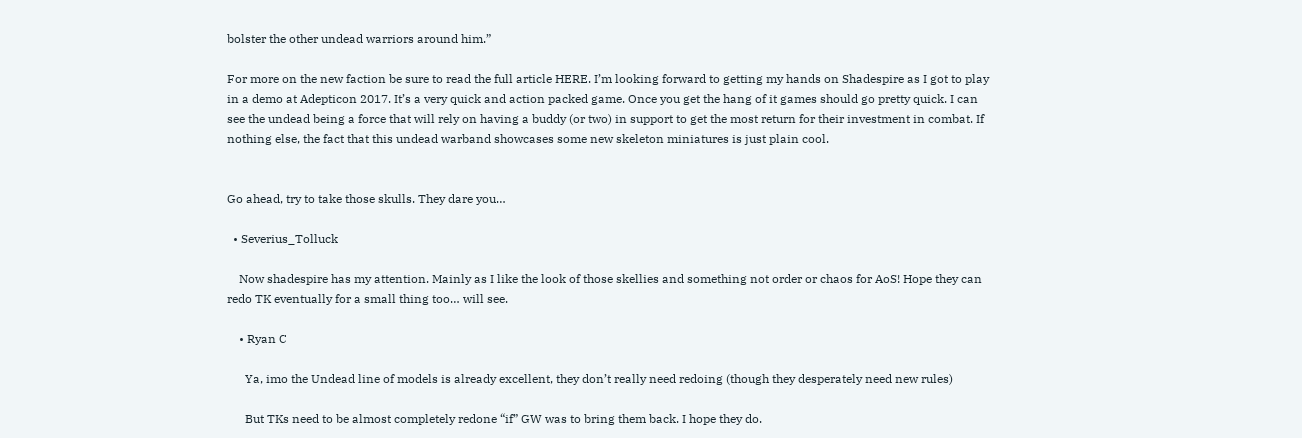bolster the other undead warriors around him.”

For more on the new faction be sure to read the full article HERE. I’m looking forward to getting my hands on Shadespire as I got to play in a demo at Adepticon 2017. It’s a very quick and action packed game. Once you get the hang of it games should go pretty quick. I can see the undead being a force that will rely on having a buddy (or two) in support to get the most return for their investment in combat. If nothing else, the fact that this undead warband showcases some new skeleton miniatures is just plain cool.


Go ahead, try to take those skulls. They dare you…

  • Severius_Tolluck

    Now shadespire has my attention. Mainly as I like the look of those skellies and something not order or chaos for AoS! Hope they can redo TK eventually for a small thing too… will see.

    • Ryan C

      Ya, imo the Undead line of models is already excellent, they don’t really need redoing (though they desperately need new rules)

      But TKs need to be almost completely redone “if” GW was to bring them back. I hope they do.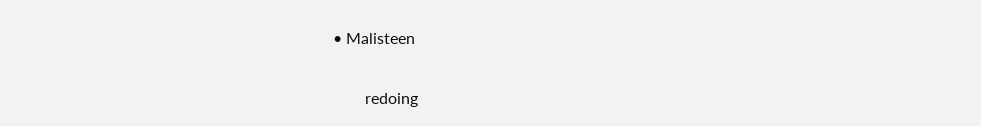• Malisteen

        redoing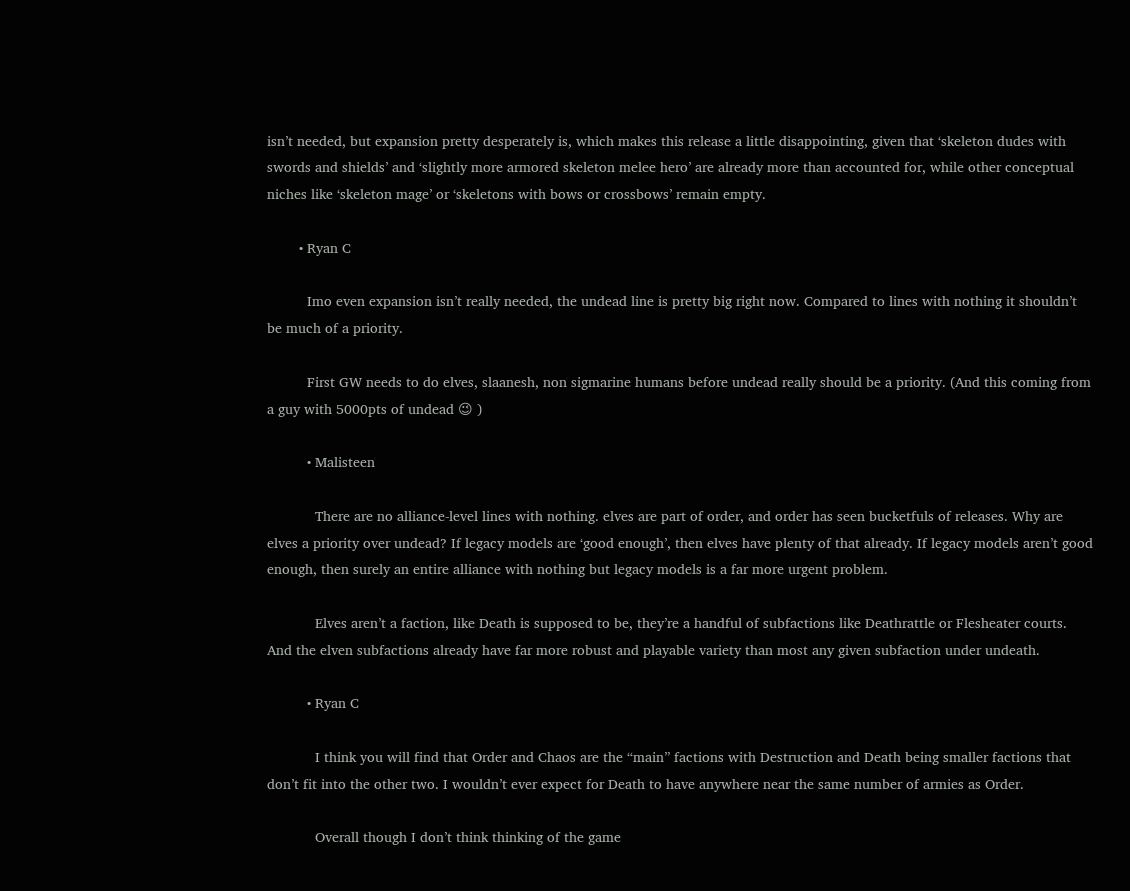isn’t needed, but expansion pretty desperately is, which makes this release a little disappointing, given that ‘skeleton dudes with swords and shields’ and ‘slightly more armored skeleton melee hero’ are already more than accounted for, while other conceptual niches like ‘skeleton mage’ or ‘skeletons with bows or crossbows’ remain empty.

        • Ryan C

          Imo even expansion isn’t really needed, the undead line is pretty big right now. Compared to lines with nothing it shouldn’t be much of a priority.

          First GW needs to do elves, slaanesh, non sigmarine humans before undead really should be a priority. (And this coming from a guy with 5000pts of undead 😉 )

          • Malisteen

            There are no alliance-level lines with nothing. elves are part of order, and order has seen bucketfuls of releases. Why are elves a priority over undead? If legacy models are ‘good enough’, then elves have plenty of that already. If legacy models aren’t good enough, then surely an entire alliance with nothing but legacy models is a far more urgent problem.

            Elves aren’t a faction, like Death is supposed to be, they’re a handful of subfactions like Deathrattle or Flesheater courts. And the elven subfactions already have far more robust and playable variety than most any given subfaction under undeath.

          • Ryan C

            I think you will find that Order and Chaos are the “main” factions with Destruction and Death being smaller factions that don’t fit into the other two. I wouldn’t ever expect for Death to have anywhere near the same number of armies as Order.

            Overall though I don’t think thinking of the game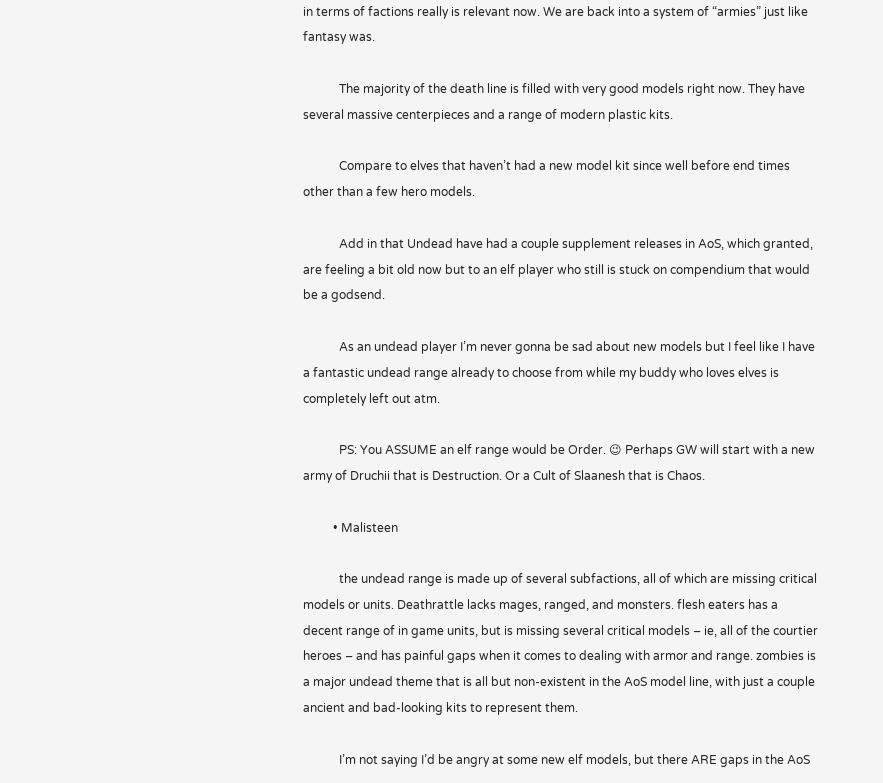in terms of factions really is relevant now. We are back into a system of “armies” just like fantasy was.

            The majority of the death line is filled with very good models right now. They have several massive centerpieces and a range of modern plastic kits.

            Compare to elves that haven’t had a new model kit since well before end times other than a few hero models.

            Add in that Undead have had a couple supplement releases in AoS, which granted, are feeling a bit old now but to an elf player who still is stuck on compendium that would be a godsend.

            As an undead player I’m never gonna be sad about new models but I feel like I have a fantastic undead range already to choose from while my buddy who loves elves is completely left out atm.

            PS: You ASSUME an elf range would be Order. 😉 Perhaps GW will start with a new army of Druchii that is Destruction. Or a Cult of Slaanesh that is Chaos.

          • Malisteen

            the undead range is made up of several subfactions, all of which are missing critical models or units. Deathrattle lacks mages, ranged, and monsters. flesh eaters has a decent range of in game units, but is missing several critical models – ie, all of the courtier heroes – and has painful gaps when it comes to dealing with armor and range. zombies is a major undead theme that is all but non-existent in the AoS model line, with just a couple ancient and bad-looking kits to represent them.

            I’m not saying I’d be angry at some new elf models, but there ARE gaps in the AoS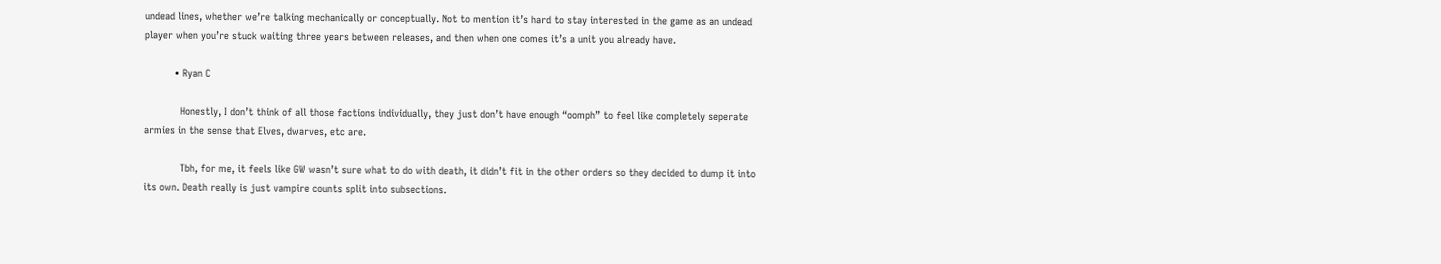undead lines, whether we’re talking mechanically or conceptually. Not to mention it’s hard to stay interested in the game as an undead player when you’re stuck waiting three years between releases, and then when one comes it’s a unit you already have.

          • Ryan C

            Honestly, I don’t think of all those factions individually, they just don’t have enough “oomph” to feel like completely seperate armies in the sense that Elves, dwarves, etc are.

            Tbh, for me, it feels like GW wasn’t sure what to do with death, it didn’t fit in the other orders so they decided to dump it into its own. Death really is just vampire counts split into subsections.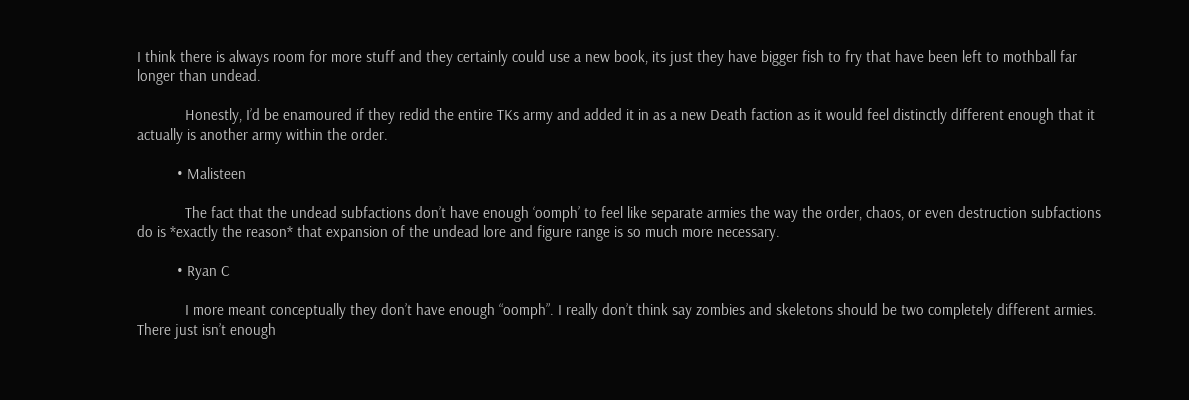I think there is always room for more stuff and they certainly could use a new book, its just they have bigger fish to fry that have been left to mothball far longer than undead.

            Honestly, I’d be enamoured if they redid the entire TKs army and added it in as a new Death faction as it would feel distinctly different enough that it actually is another army within the order.

          • Malisteen

            The fact that the undead subfactions don’t have enough ‘oomph’ to feel like separate armies the way the order, chaos, or even destruction subfactions do is *exactly the reason* that expansion of the undead lore and figure range is so much more necessary.

          • Ryan C

            I more meant conceptually they don’t have enough “oomph”. I really don’t think say zombies and skeletons should be two completely different armies. There just isn’t enough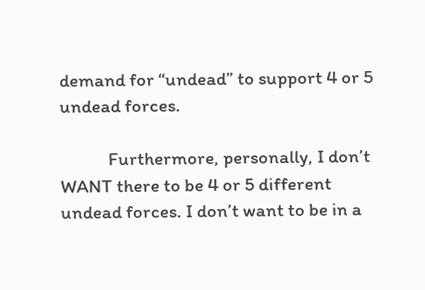demand for “undead” to support 4 or 5 undead forces.

            Furthermore, personally, I don’t WANT there to be 4 or 5 different undead forces. I don’t want to be in a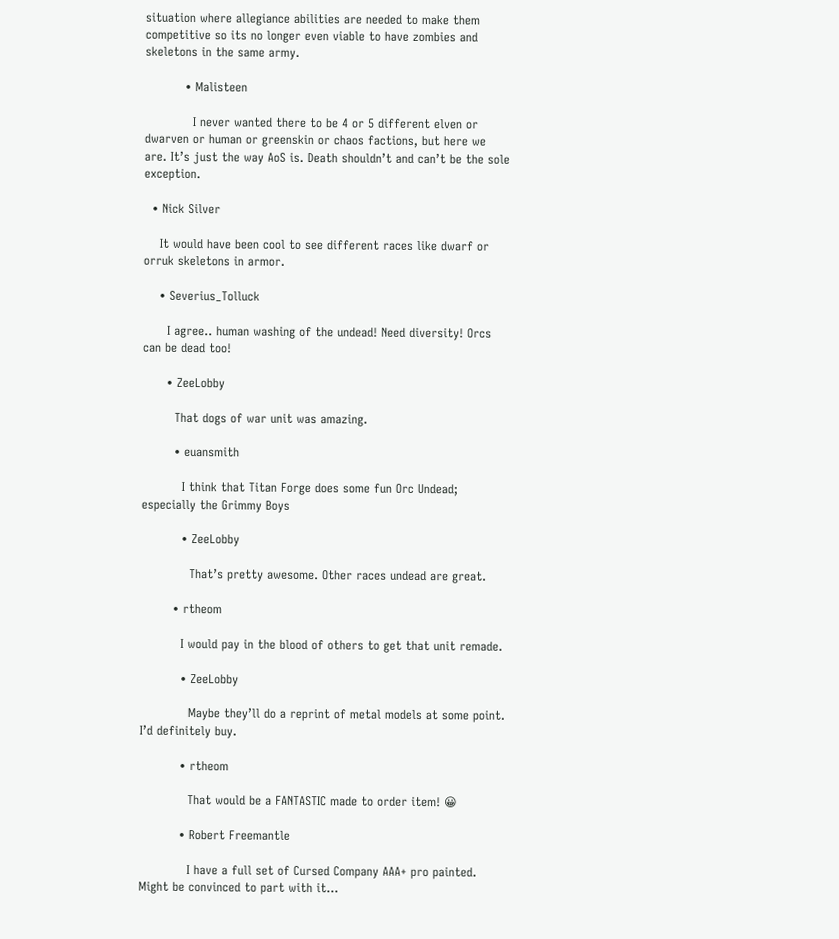situation where allegiance abilities are needed to make them competitive so its no longer even viable to have zombies and skeletons in the same army.

          • Malisteen

            I never wanted there to be 4 or 5 different elven or dwarven or human or greenskin or chaos factions, but here we are. It’s just the way AoS is. Death shouldn’t and can’t be the sole exception.

  • Nick Silver

    It would have been cool to see different races like dwarf or orruk skeletons in armor.

    • Severius_Tolluck

      I agree.. human washing of the undead! Need diversity! Orcs can be dead too!

      • ZeeLobby

        That dogs of war unit was amazing.

        • euansmith

          I think that Titan Forge does some fun Orc Undead; especially the Grimmy Boys

          • ZeeLobby

            That’s pretty awesome. Other races undead are great.

        • rtheom

          I would pay in the blood of others to get that unit remade.

          • ZeeLobby

            Maybe they’ll do a reprint of metal models at some point. I’d definitely buy.

          • rtheom

            That would be a FANTASTIC made to order item! 😀

          • Robert Freemantle

            I have a full set of Cursed Company AAA+ pro painted. Might be convinced to part with it…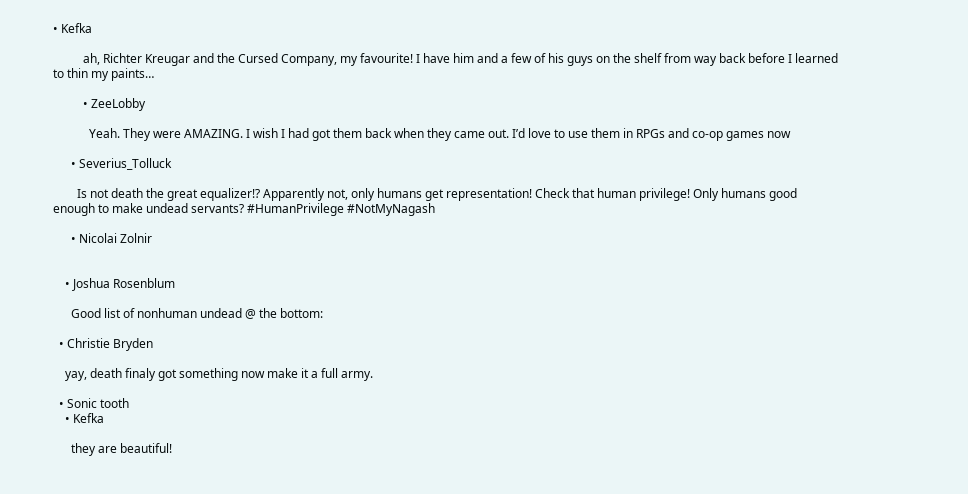• Kefka

          ah, Richter Kreugar and the Cursed Company, my favourite! I have him and a few of his guys on the shelf from way back before I learned to thin my paints…

          • ZeeLobby

            Yeah. They were AMAZING. I wish I had got them back when they came out. I’d love to use them in RPGs and co-op games now

      • Severius_Tolluck

        Is not death the great equalizer!? Apparently not, only humans get representation! Check that human privilege! Only humans good enough to make undead servants? #HumanPrivilege #NotMyNagash

      • Nicolai Zolnir


    • Joshua Rosenblum

      Good list of nonhuman undead @ the bottom:

  • Christie Bryden

    yay, death finaly got something now make it a full army.

  • Sonic tooth
    • Kefka

      they are beautiful!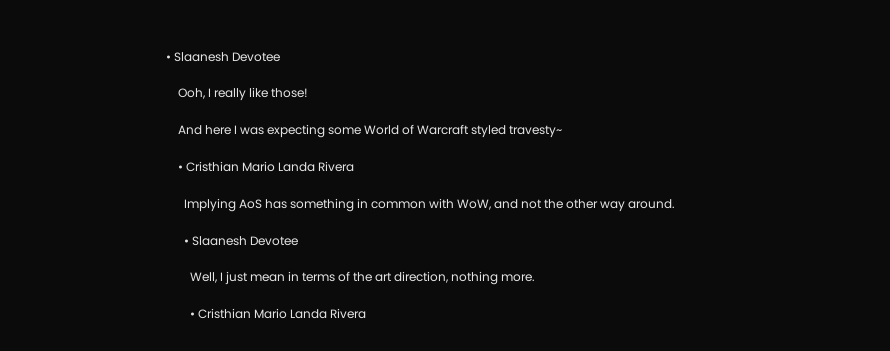• Slaanesh Devotee

    Ooh, I really like those!

    And here I was expecting some World of Warcraft styled travesty~

    • Cristhian Mario Landa Rivera

      Implying AoS has something in common with WoW, and not the other way around.

      • Slaanesh Devotee

        Well, I just mean in terms of the art direction, nothing more.

        • Cristhian Mario Landa Rivera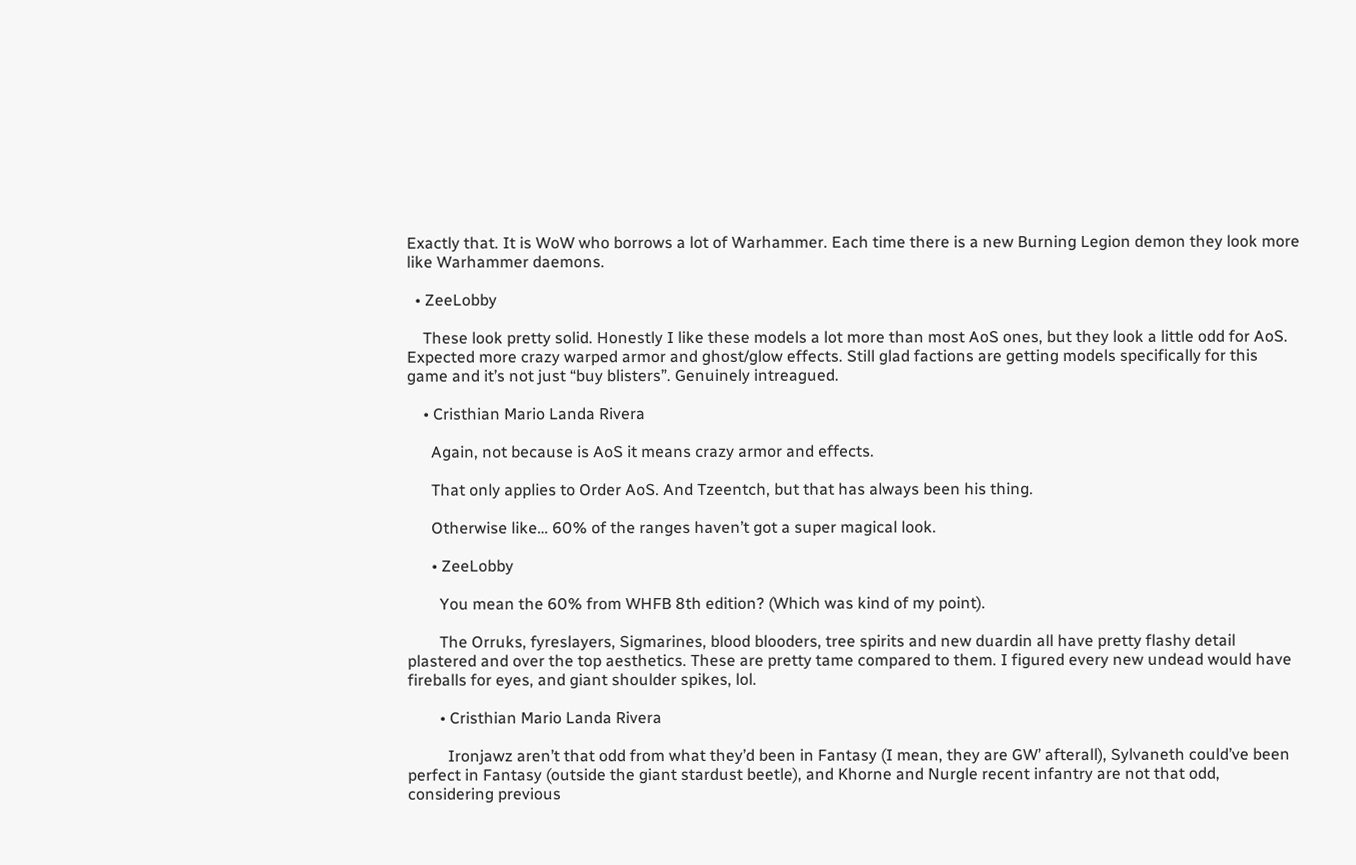Exactly that. It is WoW who borrows a lot of Warhammer. Each time there is a new Burning Legion demon they look more like Warhammer daemons.

  • ZeeLobby

    These look pretty solid. Honestly I like these models a lot more than most AoS ones, but they look a little odd for AoS. Expected more crazy warped armor and ghost/glow effects. Still glad factions are getting models specifically for this game and it’s not just “buy blisters”. Genuinely intreagued.

    • Cristhian Mario Landa Rivera

      Again, not because is AoS it means crazy armor and effects.

      That only applies to Order AoS. And Tzeentch, but that has always been his thing.

      Otherwise like… 60% of the ranges haven’t got a super magical look.

      • ZeeLobby

        You mean the 60% from WHFB 8th edition? (Which was kind of my point).

        The Orruks, fyreslayers, Sigmarines, blood blooders, tree spirits and new duardin all have pretty flashy detail plastered and over the top aesthetics. These are pretty tame compared to them. I figured every new undead would have fireballs for eyes, and giant shoulder spikes, lol.

        • Cristhian Mario Landa Rivera

          Ironjawz aren’t that odd from what they’d been in Fantasy (I mean, they are GW’ afterall), Sylvaneth could’ve been perfect in Fantasy (outside the giant stardust beetle), and Khorne and Nurgle recent infantry are not that odd, considering previous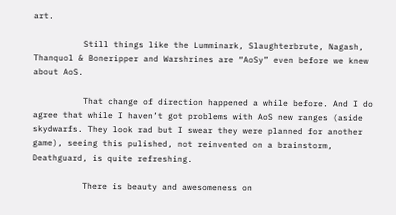art.

          Still things like the Lumminark, Slaughterbrute, Nagash, Thanquol & Boneripper and Warshrines are “AoSy” even before we knew about AoS.

          That change of direction happened a while before. And I do agree that while I haven’t got problems with AoS new ranges (aside skydwarfs. They look rad but I swear they were planned for another game), seeing this pulished, not reinvented on a brainstorm, Deathguard, is quite refreshing.

          There is beauty and awesomeness on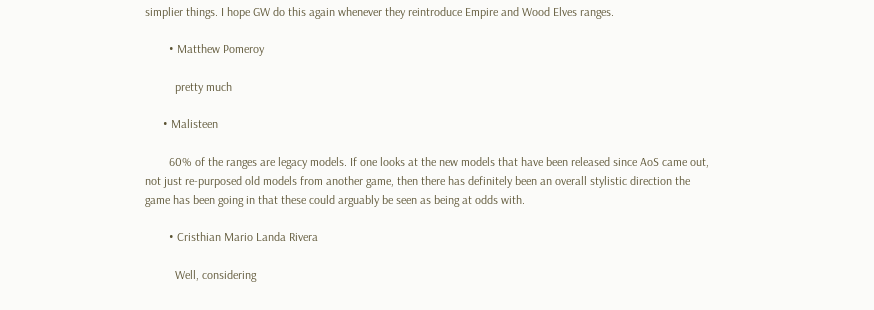simplier things. I hope GW do this again whenever they reintroduce Empire and Wood Elves ranges.

        • Matthew Pomeroy

          pretty much

      • Malisteen

        60% of the ranges are legacy models. If one looks at the new models that have been released since AoS came out, not just re-purposed old models from another game, then there has definitely been an overall stylistic direction the game has been going in that these could arguably be seen as being at odds with.

        • Cristhian Mario Landa Rivera

          Well, considering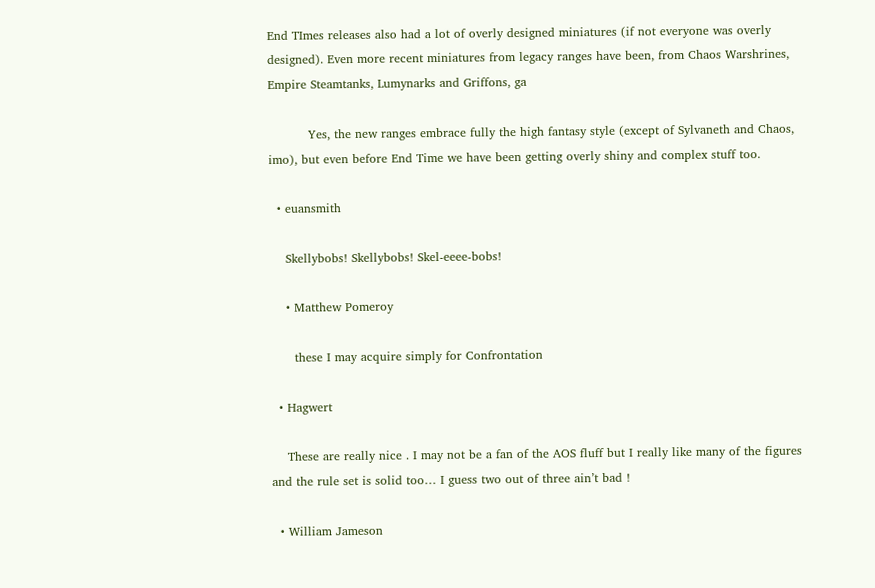End TImes releases also had a lot of overly designed miniatures (if not everyone was overly designed). Even more recent miniatures from legacy ranges have been, from Chaos Warshrines, Empire Steamtanks, Lumynarks and Griffons, ga

          Yes, the new ranges embrace fully the high fantasy style (except of Sylvaneth and Chaos, imo), but even before End Time we have been getting overly shiny and complex stuff too.

  • euansmith

    Skellybobs! Skellybobs! Skel-eeee-bobs!

    • Matthew Pomeroy

      these I may acquire simply for Confrontation

  • Hagwert

    These are really nice . I may not be a fan of the AOS fluff but I really like many of the figures and the rule set is solid too… I guess two out of three ain’t bad !

  • William Jameson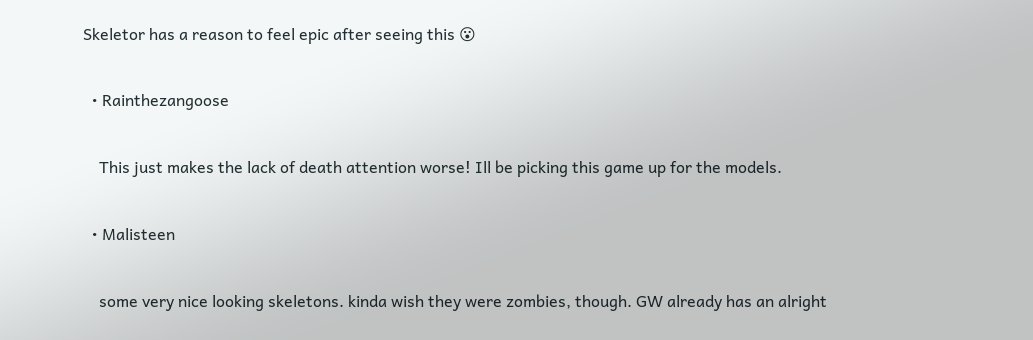Skeletor has a reason to feel epic after seeing this 😮

  • Rainthezangoose

    This just makes the lack of death attention worse! Ill be picking this game up for the models.

  • Malisteen

    some very nice looking skeletons. kinda wish they were zombies, though. GW already has an alright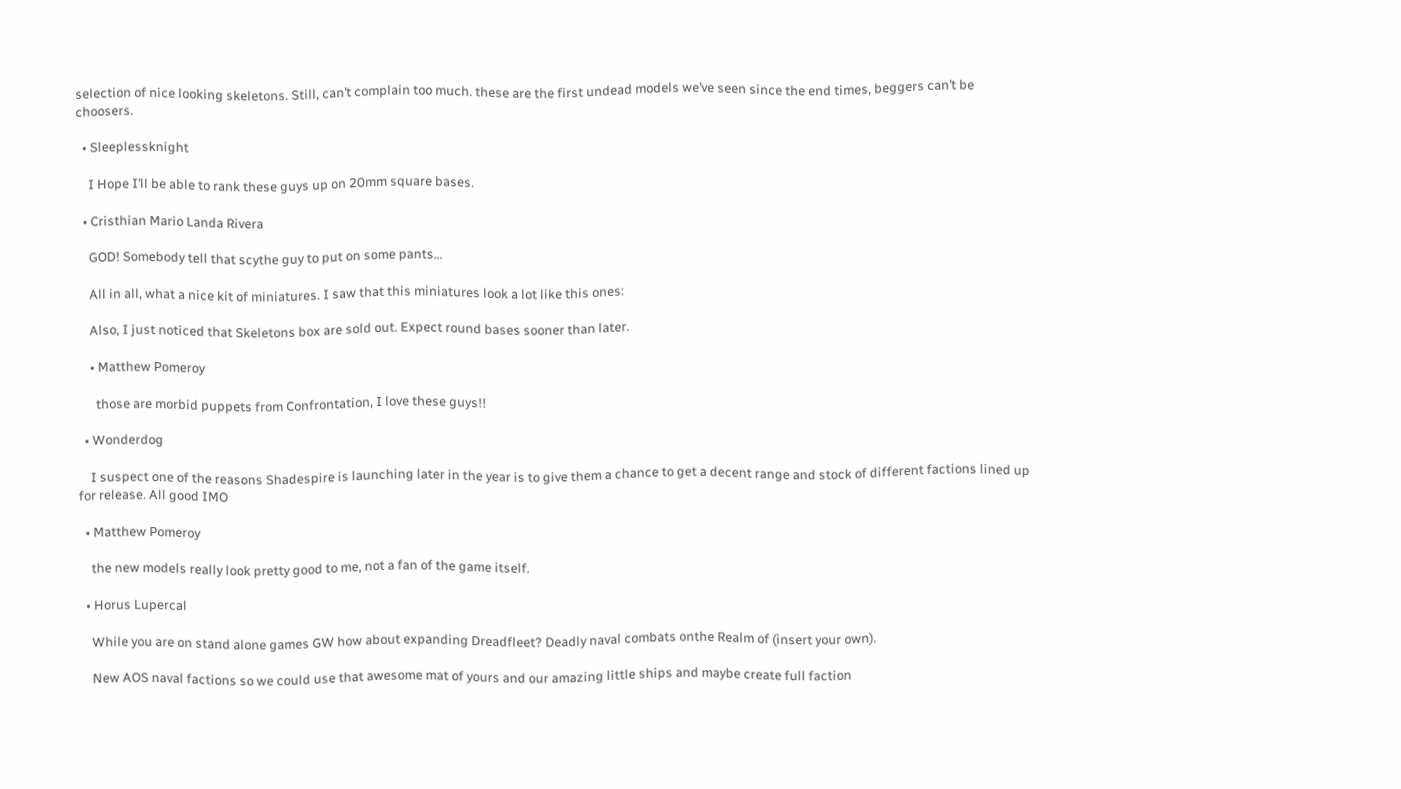selection of nice looking skeletons. Still, can’t complain too much. these are the first undead models we’ve seen since the end times, beggers can’t be choosers.

  • Sleeplessknight

    I Hope I’ll be able to rank these guys up on 20mm square bases.

  • Cristhian Mario Landa Rivera

    GOD! Somebody tell that scythe guy to put on some pants…

    All in all, what a nice kit of miniatures. I saw that this miniatures look a lot like this ones:

    Also, I just noticed that Skeletons box are sold out. Expect round bases sooner than later.

    • Matthew Pomeroy

      those are morbid puppets from Confrontation, I love these guys!!

  • Wonderdog

    I suspect one of the reasons Shadespire is launching later in the year is to give them a chance to get a decent range and stock of different factions lined up for release. All good IMO

  • Matthew Pomeroy

    the new models really look pretty good to me, not a fan of the game itself.

  • Horus Lupercal

    While you are on stand alone games GW how about expanding Dreadfleet? Deadly naval combats onthe Realm of (insert your own).

    New AOS naval factions so we could use that awesome mat of yours and our amazing little ships and maybe create full faction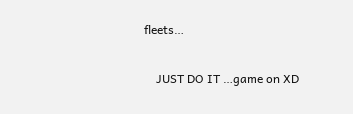fleets…

    JUST DO IT …game on XD